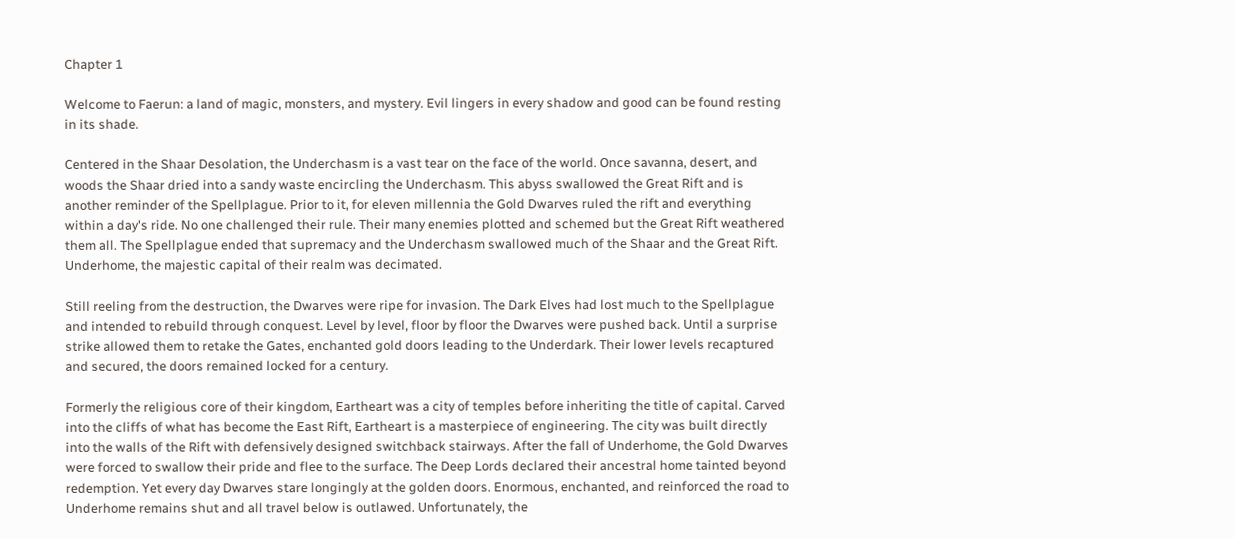Chapter 1

Welcome to Faerun: a land of magic, monsters, and mystery. Evil lingers in every shadow and good can be found resting in its shade.

Centered in the Shaar Desolation, the Underchasm is a vast tear on the face of the world. Once savanna, desert, and woods the Shaar dried into a sandy waste encircling the Underchasm. This abyss swallowed the Great Rift and is another reminder of the Spellplague. Prior to it, for eleven millennia the Gold Dwarves ruled the rift and everything within a day's ride. No one challenged their rule. Their many enemies plotted and schemed but the Great Rift weathered them all. The Spellplague ended that supremacy and the Underchasm swallowed much of the Shaar and the Great Rift. Underhome, the majestic capital of their realm was decimated.

Still reeling from the destruction, the Dwarves were ripe for invasion. The Dark Elves had lost much to the Spellplague and intended to rebuild through conquest. Level by level, floor by floor the Dwarves were pushed back. Until a surprise strike allowed them to retake the Gates, enchanted gold doors leading to the Underdark. Their lower levels recaptured and secured, the doors remained locked for a century.

Formerly the religious core of their kingdom, Eartheart was a city of temples before inheriting the title of capital. Carved into the cliffs of what has become the East Rift, Eartheart is a masterpiece of engineering. The city was built directly into the walls of the Rift with defensively designed switchback stairways. After the fall of Underhome, the Gold Dwarves were forced to swallow their pride and flee to the surface. The Deep Lords declared their ancestral home tainted beyond redemption. Yet every day Dwarves stare longingly at the golden doors. Enormous, enchanted, and reinforced the road to Underhome remains shut and all travel below is outlawed. Unfortunately, the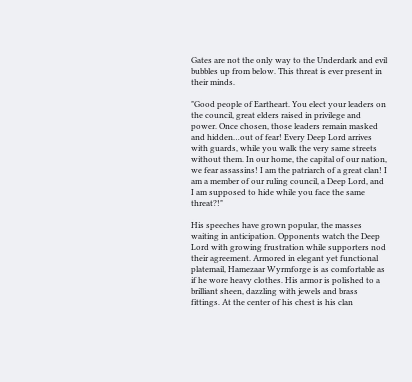Gates are not the only way to the Underdark and evil bubbles up from below. This threat is ever present in their minds.

"Good people of Eartheart. You elect your leaders on the council, great elders raised in privilege and power. Once chosen, those leaders remain masked and hidden…out of fear! Every Deep Lord arrives with guards, while you walk the very same streets without them. In our home, the capital of our nation, we fear assassins! I am the patriarch of a great clan! I am a member of our ruling council, a Deep Lord, and I am supposed to hide while you face the same threat?!"

His speeches have grown popular, the masses waiting in anticipation. Opponents watch the Deep Lord with growing frustration while supporters nod their agreement. Armored in elegant yet functional platemail, Hamezaar Wyrmforge is as comfortable as if he wore heavy clothes. His armor is polished to a brilliant sheen, dazzling with jewels and brass fittings. At the center of his chest is his clan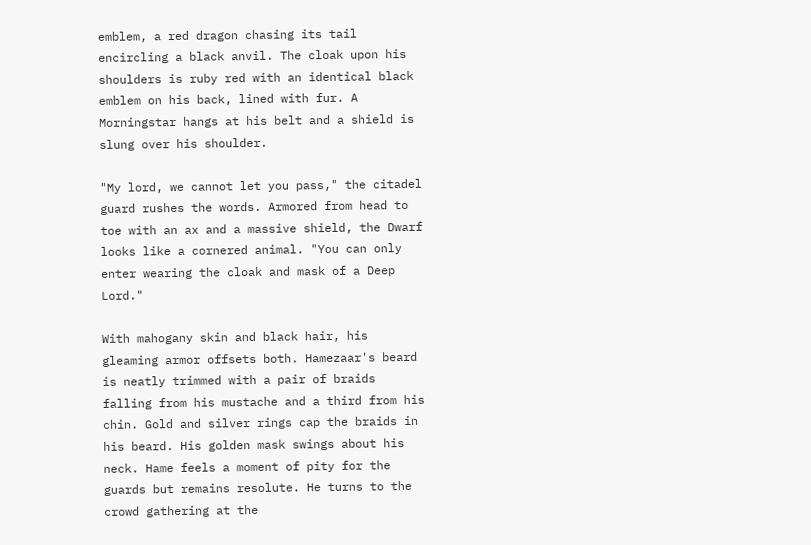emblem, a red dragon chasing its tail encircling a black anvil. The cloak upon his shoulders is ruby red with an identical black emblem on his back, lined with fur. A Morningstar hangs at his belt and a shield is slung over his shoulder.

"My lord, we cannot let you pass," the citadel guard rushes the words. Armored from head to toe with an ax and a massive shield, the Dwarf looks like a cornered animal. "You can only enter wearing the cloak and mask of a Deep Lord."

With mahogany skin and black hair, his gleaming armor offsets both. Hamezaar's beard is neatly trimmed with a pair of braids falling from his mustache and a third from his chin. Gold and silver rings cap the braids in his beard. His golden mask swings about his neck. Hame feels a moment of pity for the guards but remains resolute. He turns to the crowd gathering at the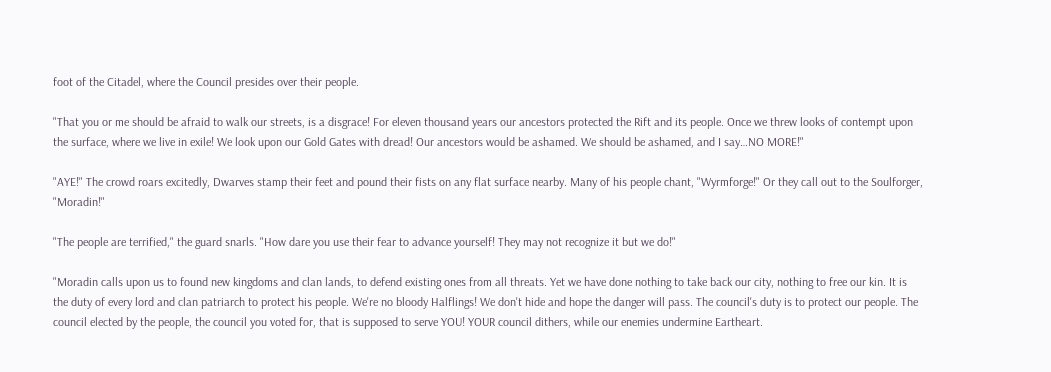foot of the Citadel, where the Council presides over their people.

"That you or me should be afraid to walk our streets, is a disgrace! For eleven thousand years our ancestors protected the Rift and its people. Once we threw looks of contempt upon the surface, where we live in exile! We look upon our Gold Gates with dread! Our ancestors would be ashamed. We should be ashamed, and I say…NO MORE!"

"AYE!" The crowd roars excitedly, Dwarves stamp their feet and pound their fists on any flat surface nearby. Many of his people chant, "Wyrmforge!" Or they call out to the Soulforger, "Moradin!"

"The people are terrified," the guard snarls. "How dare you use their fear to advance yourself! They may not recognize it but we do!"

"Moradin calls upon us to found new kingdoms and clan lands, to defend existing ones from all threats. Yet we have done nothing to take back our city, nothing to free our kin. It is the duty of every lord and clan patriarch to protect his people. We're no bloody Halflings! We don't hide and hope the danger will pass. The council's duty is to protect our people. The council elected by the people, the council you voted for, that is supposed to serve YOU! YOUR council dithers, while our enemies undermine Eartheart.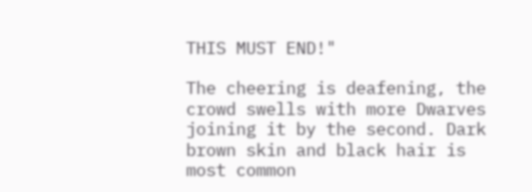THIS MUST END!"

The cheering is deafening, the crowd swells with more Dwarves joining it by the second. Dark brown skin and black hair is most common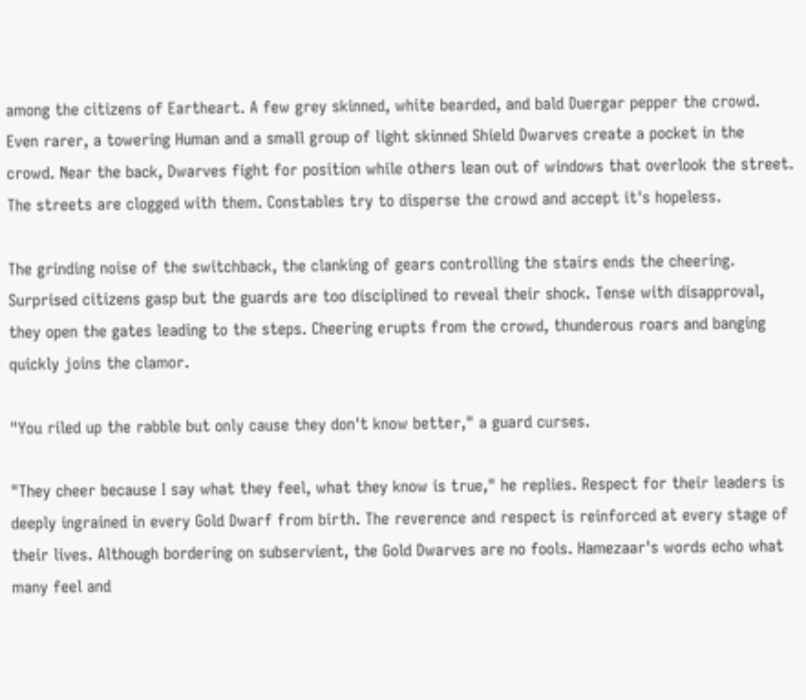among the citizens of Eartheart. A few grey skinned, white bearded, and bald Duergar pepper the crowd. Even rarer, a towering Human and a small group of light skinned Shield Dwarves create a pocket in the crowd. Near the back, Dwarves fight for position while others lean out of windows that overlook the street. The streets are clogged with them. Constables try to disperse the crowd and accept it's hopeless.

The grinding noise of the switchback, the clanking of gears controlling the stairs ends the cheering. Surprised citizens gasp but the guards are too disciplined to reveal their shock. Tense with disapproval, they open the gates leading to the steps. Cheering erupts from the crowd, thunderous roars and banging quickly joins the clamor.

"You riled up the rabble but only cause they don't know better," a guard curses.

"They cheer because I say what they feel, what they know is true," he replies. Respect for their leaders is deeply ingrained in every Gold Dwarf from birth. The reverence and respect is reinforced at every stage of their lives. Although bordering on subservient, the Gold Dwarves are no fools. Hamezaar's words echo what many feel and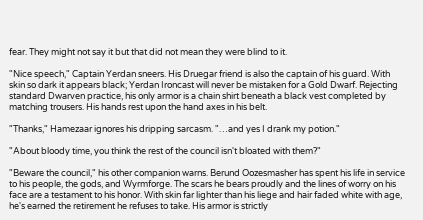fear. They might not say it but that did not mean they were blind to it.

"Nice speech," Captain Yerdan sneers. His Druegar friend is also the captain of his guard. With skin so dark it appears black; Yerdan Ironcast will never be mistaken for a Gold Dwarf. Rejecting standard Dwarven practice, his only armor is a chain shirt beneath a black vest completed by matching trousers. His hands rest upon the hand axes in his belt.

"Thanks," Hamezaar ignores his dripping sarcasm. "…and yes I drank my potion."

"About bloody time, you think the rest of the council isn't bloated with them?"

"Beware the council," his other companion warns. Berund Oozesmasher has spent his life in service to his people, the gods, and Wyrmforge. The scars he bears proudly and the lines of worry on his face are a testament to his honor. With skin far lighter than his liege and hair faded white with age, he's earned the retirement he refuses to take. His armor is strictly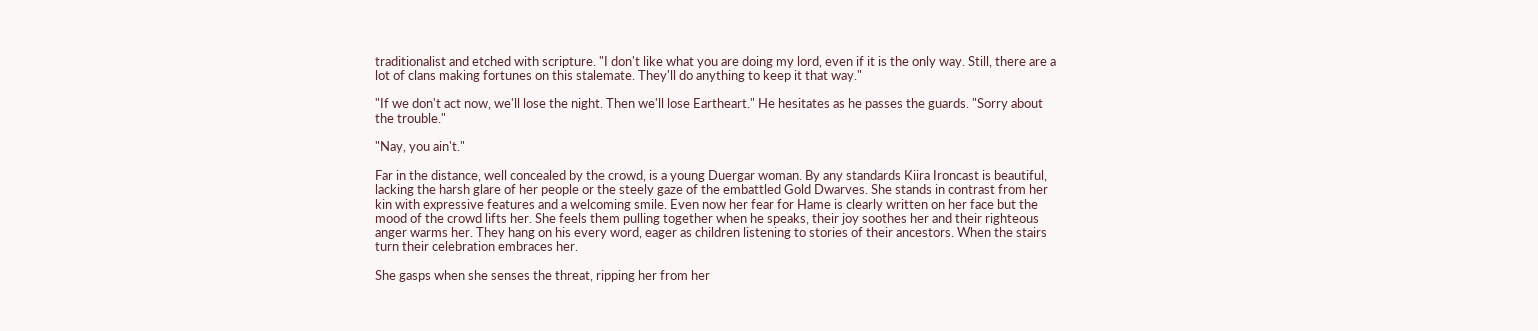traditionalist and etched with scripture. "I don't like what you are doing my lord, even if it is the only way. Still, there are a lot of clans making fortunes on this stalemate. They'll do anything to keep it that way."

"If we don't act now, we'll lose the night. Then we'll lose Eartheart." He hesitates as he passes the guards. "Sorry about the trouble."

"Nay, you ain't."

Far in the distance, well concealed by the crowd, is a young Duergar woman. By any standards Kiira Ironcast is beautiful, lacking the harsh glare of her people or the steely gaze of the embattled Gold Dwarves. She stands in contrast from her kin with expressive features and a welcoming smile. Even now her fear for Hame is clearly written on her face but the mood of the crowd lifts her. She feels them pulling together when he speaks, their joy soothes her and their righteous anger warms her. They hang on his every word, eager as children listening to stories of their ancestors. When the stairs turn their celebration embraces her.

She gasps when she senses the threat, ripping her from her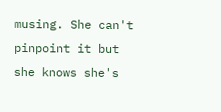musing. She can't pinpoint it but she knows she's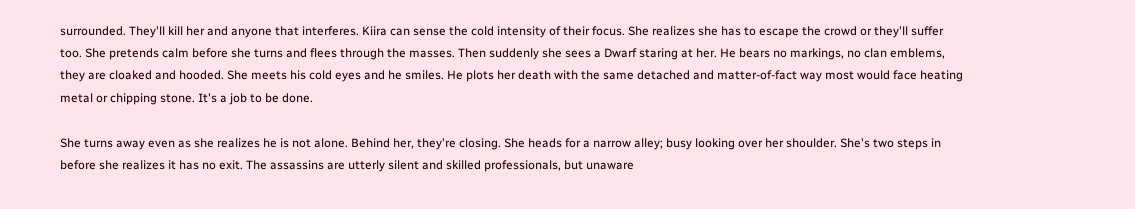surrounded. They'll kill her and anyone that interferes. Kiira can sense the cold intensity of their focus. She realizes she has to escape the crowd or they'll suffer too. She pretends calm before she turns and flees through the masses. Then suddenly she sees a Dwarf staring at her. He bears no markings, no clan emblems, they are cloaked and hooded. She meets his cold eyes and he smiles. He plots her death with the same detached and matter-of-fact way most would face heating metal or chipping stone. It's a job to be done.

She turns away even as she realizes he is not alone. Behind her, they're closing. She heads for a narrow alley; busy looking over her shoulder. She's two steps in before she realizes it has no exit. The assassins are utterly silent and skilled professionals, but unaware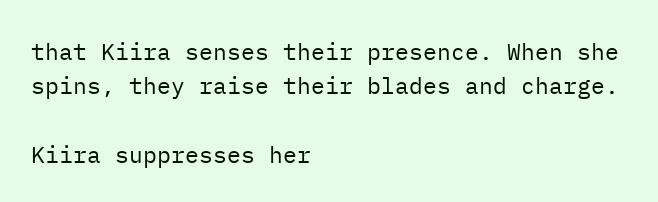that Kiira senses their presence. When she spins, they raise their blades and charge.

Kiira suppresses her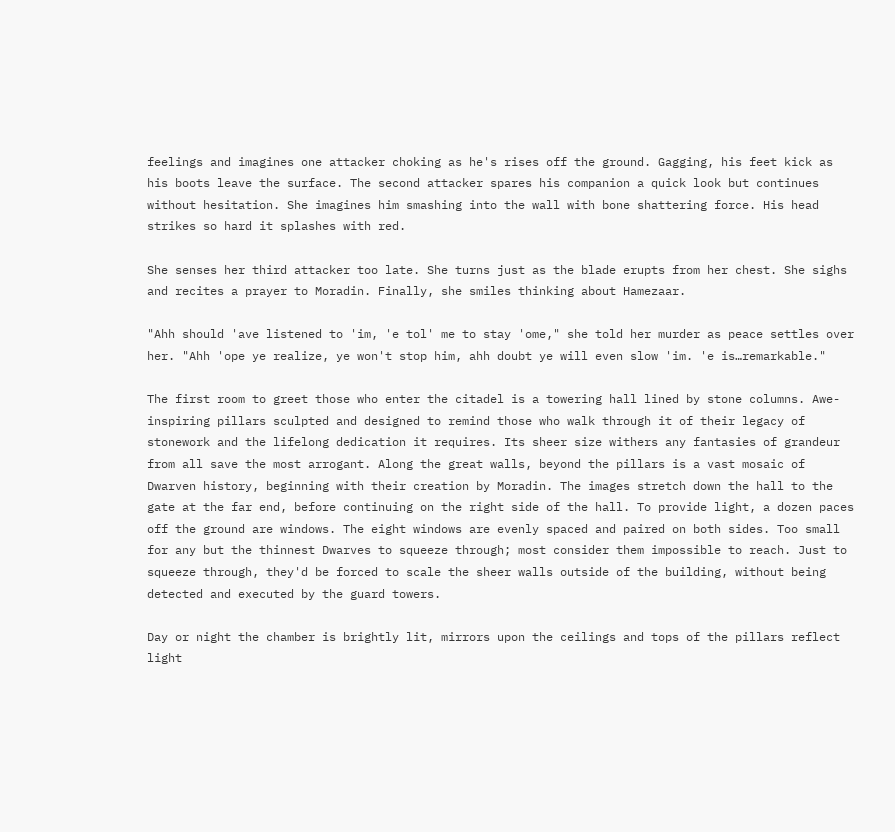feelings and imagines one attacker choking as he's rises off the ground. Gagging, his feet kick as his boots leave the surface. The second attacker spares his companion a quick look but continues without hesitation. She imagines him smashing into the wall with bone shattering force. His head strikes so hard it splashes with red.

She senses her third attacker too late. She turns just as the blade erupts from her chest. She sighs and recites a prayer to Moradin. Finally, she smiles thinking about Hamezaar.

"Ahh should 'ave listened to 'im, 'e tol' me to stay 'ome," she told her murder as peace settles over her. "Ahh 'ope ye realize, ye won't stop him, ahh doubt ye will even slow 'im. 'e is…remarkable."

The first room to greet those who enter the citadel is a towering hall lined by stone columns. Awe-inspiring pillars sculpted and designed to remind those who walk through it of their legacy of stonework and the lifelong dedication it requires. Its sheer size withers any fantasies of grandeur from all save the most arrogant. Along the great walls, beyond the pillars is a vast mosaic of Dwarven history, beginning with their creation by Moradin. The images stretch down the hall to the gate at the far end, before continuing on the right side of the hall. To provide light, a dozen paces off the ground are windows. The eight windows are evenly spaced and paired on both sides. Too small for any but the thinnest Dwarves to squeeze through; most consider them impossible to reach. Just to squeeze through, they'd be forced to scale the sheer walls outside of the building, without being detected and executed by the guard towers.

Day or night the chamber is brightly lit, mirrors upon the ceilings and tops of the pillars reflect light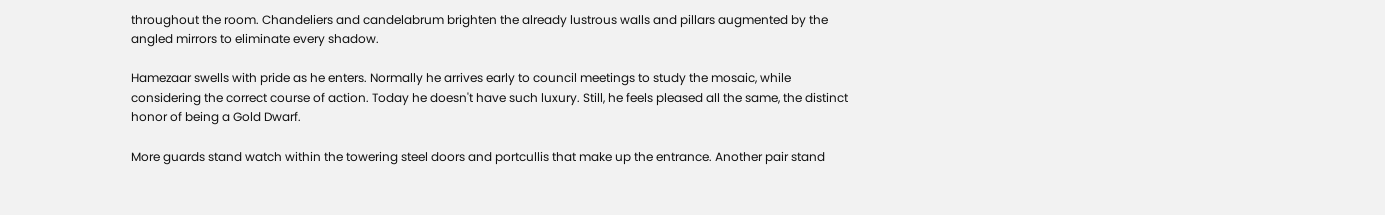throughout the room. Chandeliers and candelabrum brighten the already lustrous walls and pillars augmented by the angled mirrors to eliminate every shadow.

Hamezaar swells with pride as he enters. Normally he arrives early to council meetings to study the mosaic, while considering the correct course of action. Today he doesn't have such luxury. Still, he feels pleased all the same, the distinct honor of being a Gold Dwarf.

More guards stand watch within the towering steel doors and portcullis that make up the entrance. Another pair stand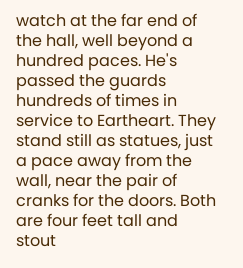watch at the far end of the hall, well beyond a hundred paces. He's passed the guards hundreds of times in service to Eartheart. They stand still as statues, just a pace away from the wall, near the pair of cranks for the doors. Both are four feet tall and stout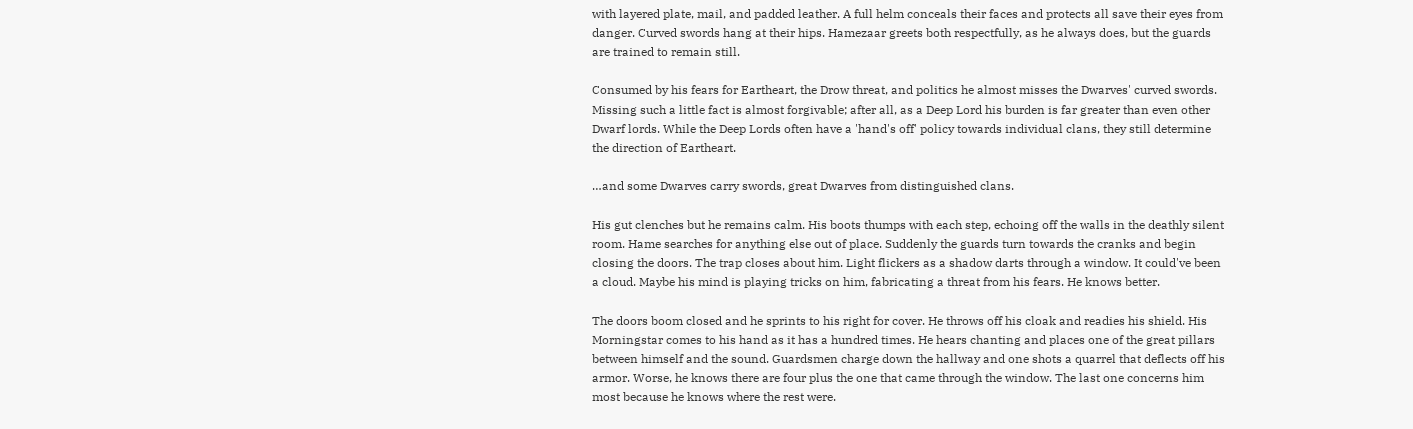with layered plate, mail, and padded leather. A full helm conceals their faces and protects all save their eyes from danger. Curved swords hang at their hips. Hamezaar greets both respectfully, as he always does, but the guards are trained to remain still.

Consumed by his fears for Eartheart, the Drow threat, and politics he almost misses the Dwarves' curved swords. Missing such a little fact is almost forgivable; after all, as a Deep Lord his burden is far greater than even other Dwarf lords. While the Deep Lords often have a 'hand's off' policy towards individual clans, they still determine the direction of Eartheart.

…and some Dwarves carry swords, great Dwarves from distinguished clans.

His gut clenches but he remains calm. His boots thumps with each step, echoing off the walls in the deathly silent room. Hame searches for anything else out of place. Suddenly the guards turn towards the cranks and begin closing the doors. The trap closes about him. Light flickers as a shadow darts through a window. It could've been a cloud. Maybe his mind is playing tricks on him, fabricating a threat from his fears. He knows better.

The doors boom closed and he sprints to his right for cover. He throws off his cloak and readies his shield. His Morningstar comes to his hand as it has a hundred times. He hears chanting and places one of the great pillars between himself and the sound. Guardsmen charge down the hallway and one shots a quarrel that deflects off his armor. Worse, he knows there are four plus the one that came through the window. The last one concerns him most because he knows where the rest were.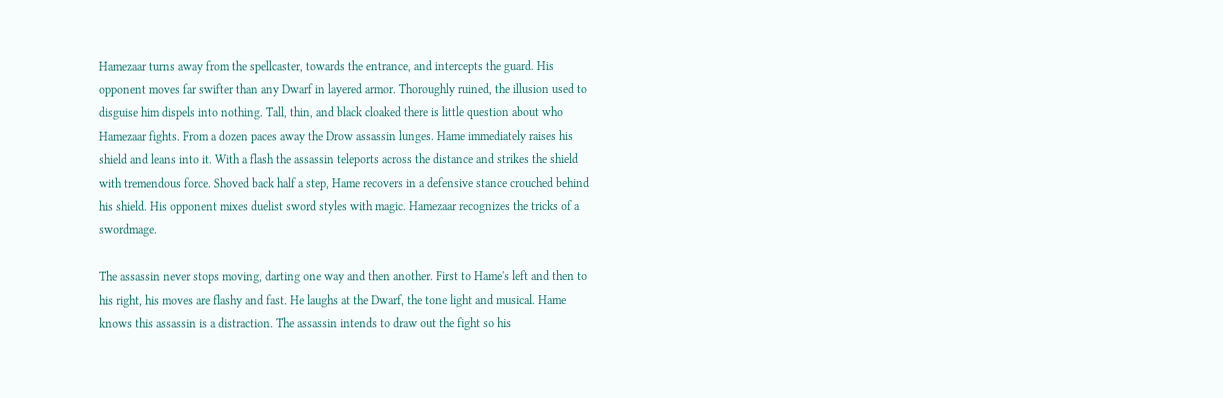Hamezaar turns away from the spellcaster, towards the entrance, and intercepts the guard. His opponent moves far swifter than any Dwarf in layered armor. Thoroughly ruined, the illusion used to disguise him dispels into nothing. Tall, thin, and black cloaked there is little question about who Hamezaar fights. From a dozen paces away the Drow assassin lunges. Hame immediately raises his shield and leans into it. With a flash the assassin teleports across the distance and strikes the shield with tremendous force. Shoved back half a step, Hame recovers in a defensive stance crouched behind his shield. His opponent mixes duelist sword styles with magic. Hamezaar recognizes the tricks of a swordmage.

The assassin never stops moving, darting one way and then another. First to Hame's left and then to his right, his moves are flashy and fast. He laughs at the Dwarf, the tone light and musical. Hame knows this assassin is a distraction. The assassin intends to draw out the fight so his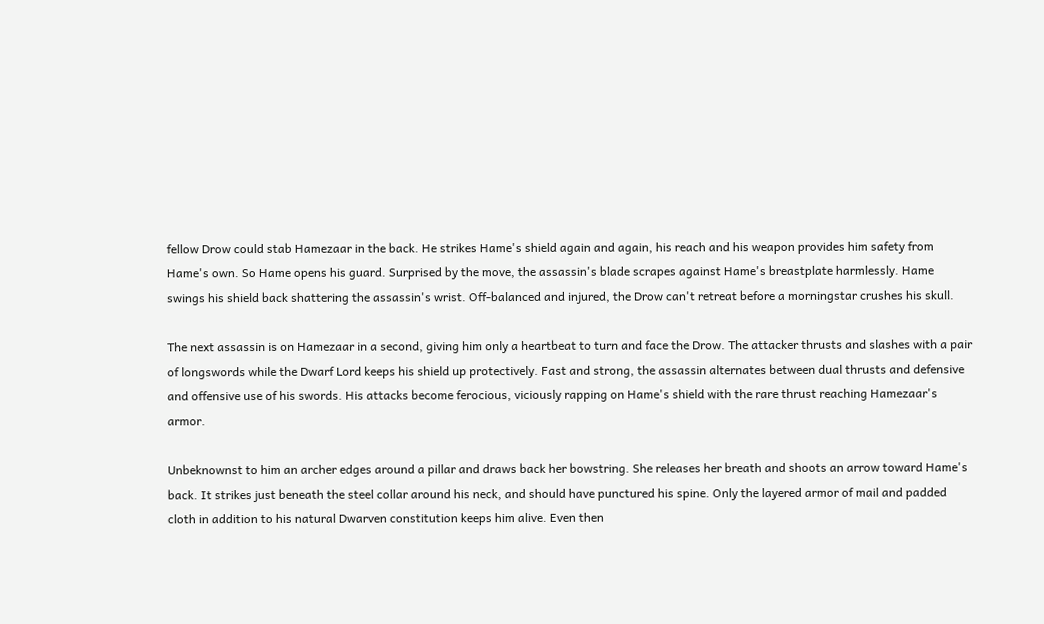fellow Drow could stab Hamezaar in the back. He strikes Hame's shield again and again, his reach and his weapon provides him safety from Hame's own. So Hame opens his guard. Surprised by the move, the assassin's blade scrapes against Hame's breastplate harmlessly. Hame swings his shield back shattering the assassin's wrist. Off-balanced and injured, the Drow can't retreat before a morningstar crushes his skull.

The next assassin is on Hamezaar in a second, giving him only a heartbeat to turn and face the Drow. The attacker thrusts and slashes with a pair of longswords while the Dwarf Lord keeps his shield up protectively. Fast and strong, the assassin alternates between dual thrusts and defensive and offensive use of his swords. His attacks become ferocious, viciously rapping on Hame's shield with the rare thrust reaching Hamezaar's armor.

Unbeknownst to him an archer edges around a pillar and draws back her bowstring. She releases her breath and shoots an arrow toward Hame's back. It strikes just beneath the steel collar around his neck, and should have punctured his spine. Only the layered armor of mail and padded cloth in addition to his natural Dwarven constitution keeps him alive. Even then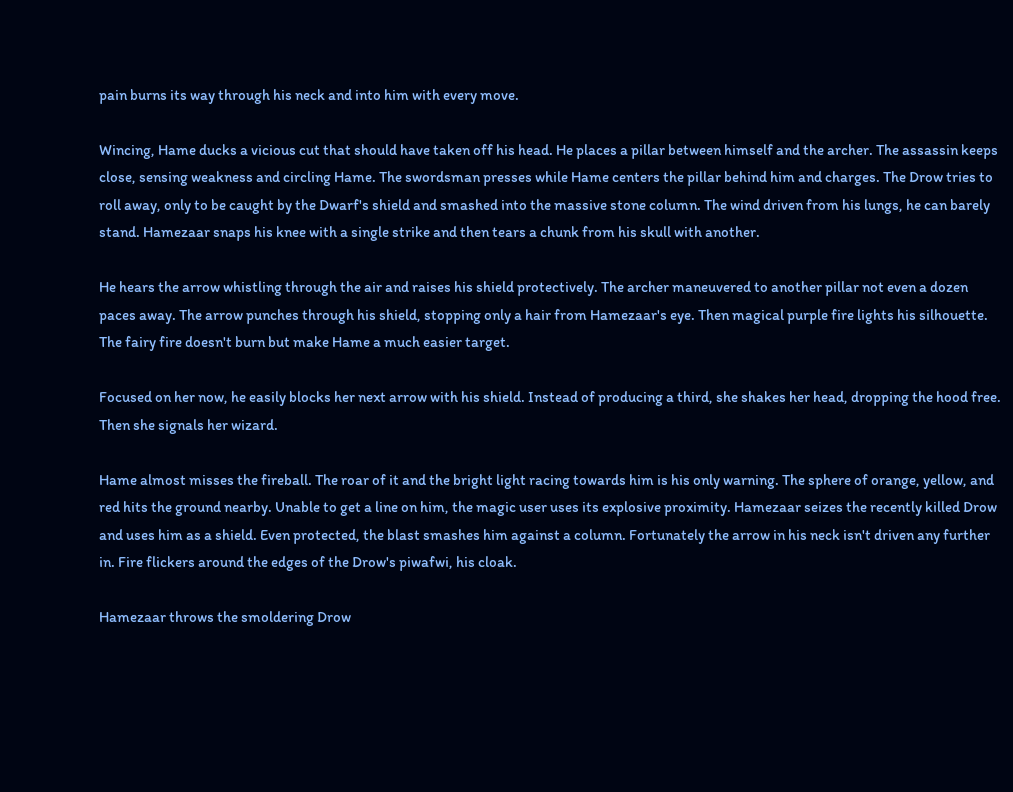pain burns its way through his neck and into him with every move.

Wincing, Hame ducks a vicious cut that should have taken off his head. He places a pillar between himself and the archer. The assassin keeps close, sensing weakness and circling Hame. The swordsman presses while Hame centers the pillar behind him and charges. The Drow tries to roll away, only to be caught by the Dwarf's shield and smashed into the massive stone column. The wind driven from his lungs, he can barely stand. Hamezaar snaps his knee with a single strike and then tears a chunk from his skull with another.

He hears the arrow whistling through the air and raises his shield protectively. The archer maneuvered to another pillar not even a dozen paces away. The arrow punches through his shield, stopping only a hair from Hamezaar's eye. Then magical purple fire lights his silhouette. The fairy fire doesn't burn but make Hame a much easier target.

Focused on her now, he easily blocks her next arrow with his shield. Instead of producing a third, she shakes her head, dropping the hood free. Then she signals her wizard.

Hame almost misses the fireball. The roar of it and the bright light racing towards him is his only warning. The sphere of orange, yellow, and red hits the ground nearby. Unable to get a line on him, the magic user uses its explosive proximity. Hamezaar seizes the recently killed Drow and uses him as a shield. Even protected, the blast smashes him against a column. Fortunately the arrow in his neck isn't driven any further in. Fire flickers around the edges of the Drow's piwafwi, his cloak.

Hamezaar throws the smoldering Drow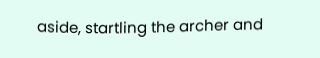aside, startling the archer and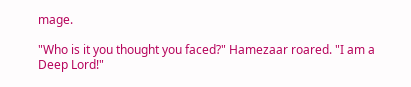mage.

"Who is it you thought you faced?" Hamezaar roared. "I am a Deep Lord!"